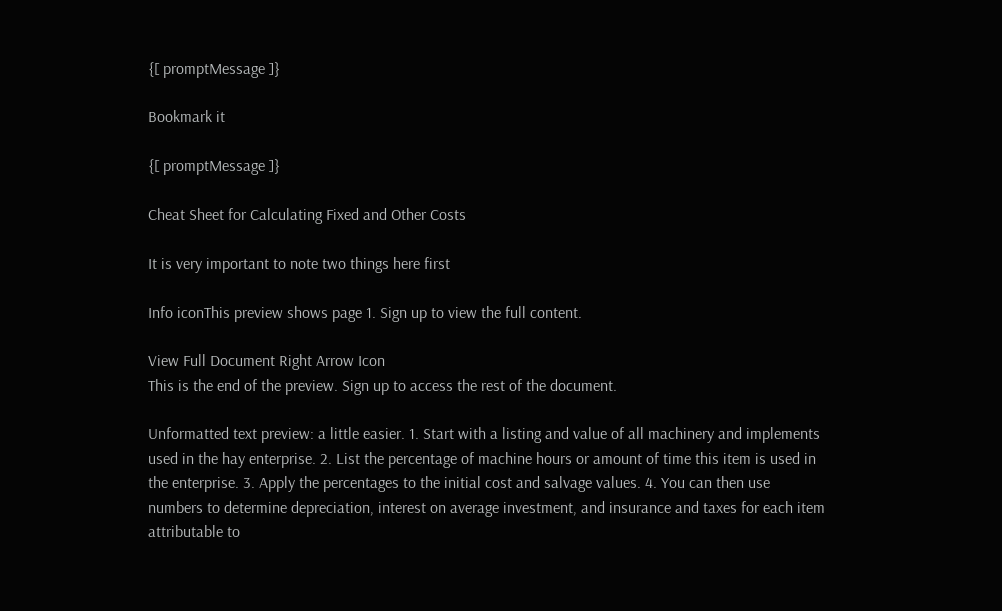{[ promptMessage ]}

Bookmark it

{[ promptMessage ]}

Cheat Sheet for Calculating Fixed and Other Costs

It is very important to note two things here first

Info iconThis preview shows page 1. Sign up to view the full content.

View Full Document Right Arrow Icon
This is the end of the preview. Sign up to access the rest of the document.

Unformatted text preview: a little easier. 1. Start with a listing and value of all machinery and implements used in the hay enterprise. 2. List the percentage of machine hours or amount of time this item is used in the enterprise. 3. Apply the percentages to the initial cost and salvage values. 4. You can then use numbers to determine depreciation, interest on average investment, and insurance and taxes for each item attributable to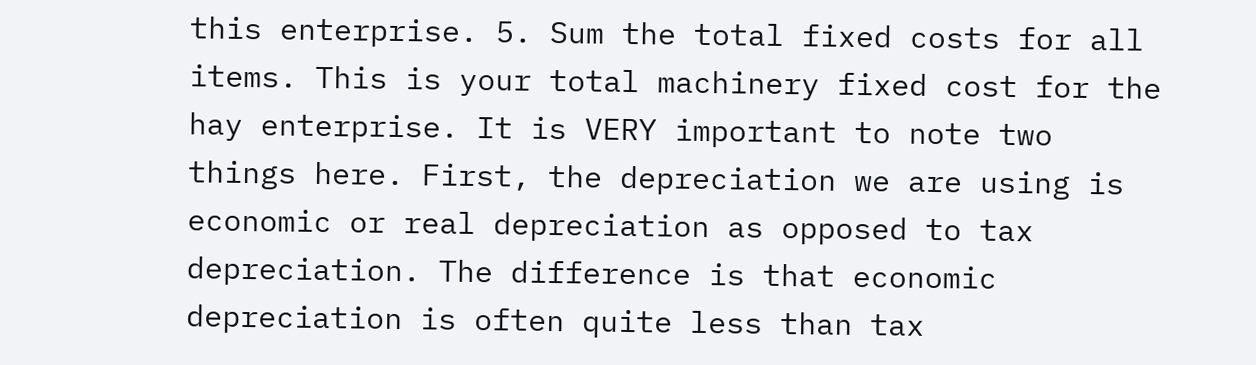this enterprise. 5. Sum the total fixed costs for all items. This is your total machinery fixed cost for the hay enterprise. It is VERY important to note two things here. First, the depreciation we are using is economic or real depreciation as opposed to tax depreciation. The difference is that economic depreciation is often quite less than tax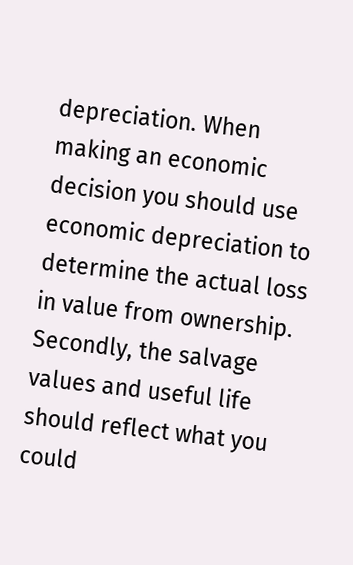depreciation. When making an economic decision you should use economic depreciation to determine the actual loss in value from ownership. Secondly, the salvage values and useful life should reflect what you could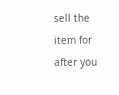sell the item for after you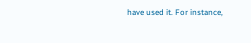have used it. For instance,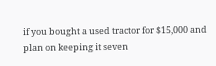if you bought a used tractor for $15,000 and plan on keeping it seven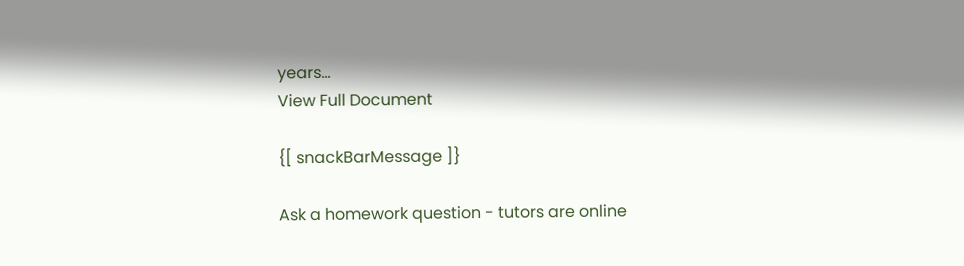years...
View Full Document

{[ snackBarMessage ]}

Ask a homework question - tutors are online